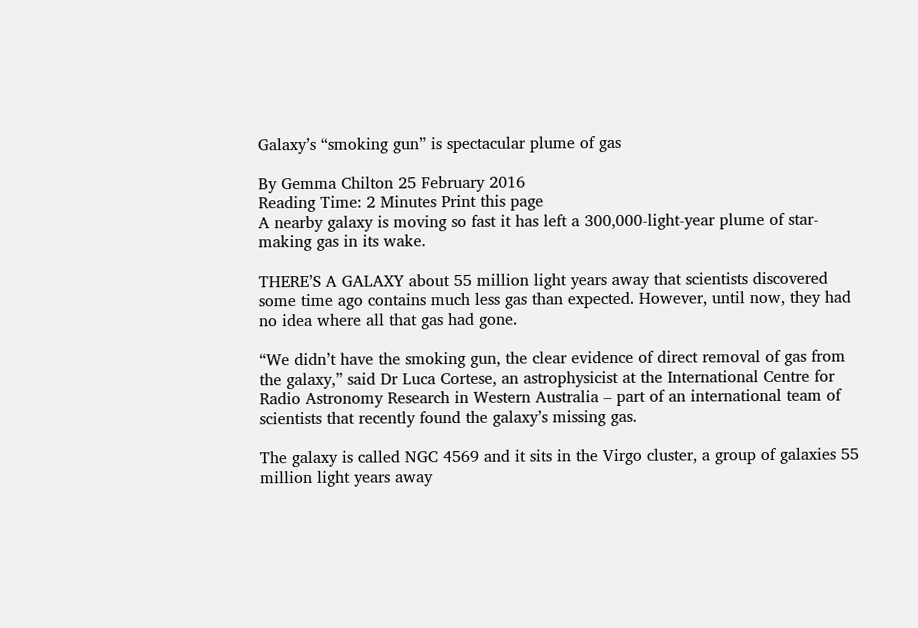Galaxy’s “smoking gun” is spectacular plume of gas

By Gemma Chilton 25 February 2016
Reading Time: 2 Minutes Print this page
A nearby galaxy is moving so fast it has left a 300,000-light-year plume of star-making gas in its wake.

THERE’S A GALAXY about 55 million light years away that scientists discovered some time ago contains much less gas than expected. However, until now, they had no idea where all that gas had gone.

“We didn’t have the smoking gun, the clear evidence of direct removal of gas from the galaxy,” said Dr Luca Cortese, an astrophysicist at the International Centre for Radio Astronomy Research in Western Australia – part of an international team of scientists that recently found the galaxy’s missing gas.

The galaxy is called NGC 4569 and it sits in the Virgo cluster, a group of galaxies 55 million light years away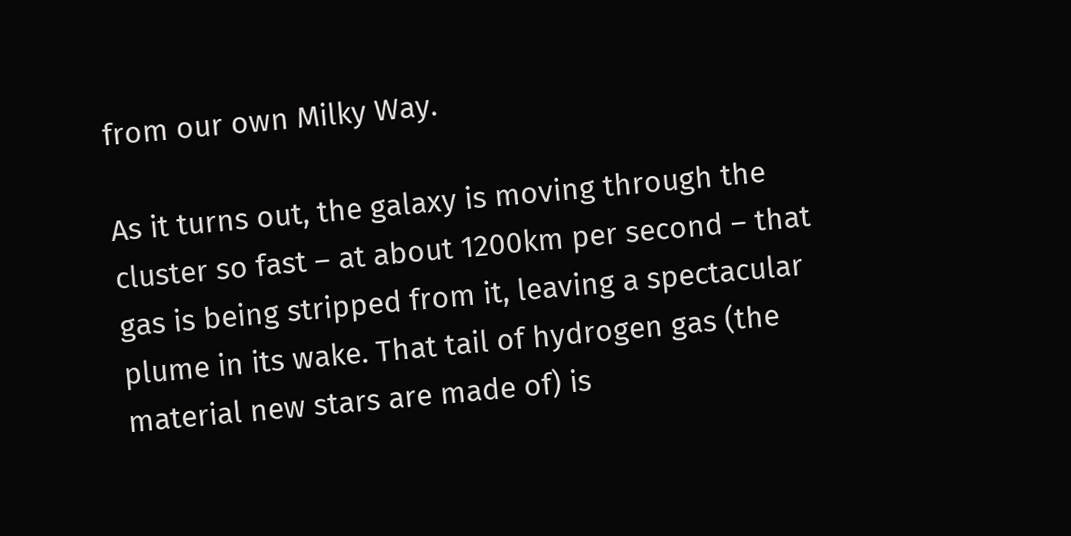from our own Milky Way.

As it turns out, the galaxy is moving through the cluster so fast – at about 1200km per second – that gas is being stripped from it, leaving a spectacular plume in its wake. That tail of hydrogen gas (the material new stars are made of) is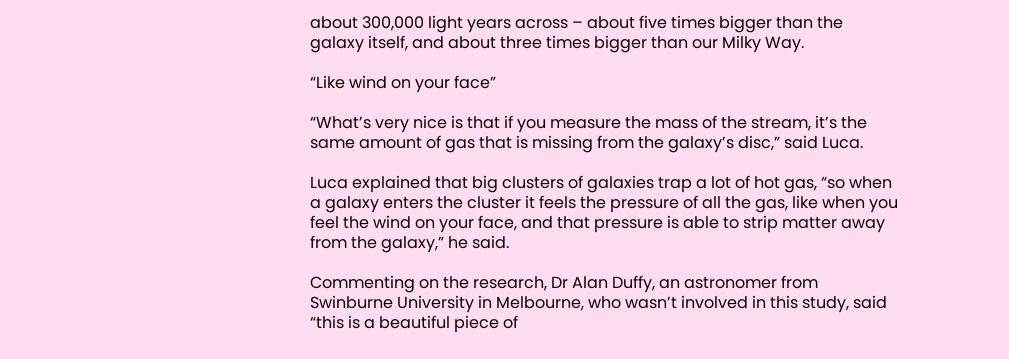about 300,000 light years across – about five times bigger than the galaxy itself, and about three times bigger than our Milky Way.

“Like wind on your face”

“What’s very nice is that if you measure the mass of the stream, it’s the same amount of gas that is missing from the galaxy’s disc,” said Luca.

Luca explained that big clusters of galaxies trap a lot of hot gas, “so when a galaxy enters the cluster it feels the pressure of all the gas, like when you feel the wind on your face, and that pressure is able to strip matter away from the galaxy,” he said.

Commenting on the research, Dr Alan Duffy, an astronomer from Swinburne University in Melbourne, who wasn’t involved in this study, said “this is a beautiful piece of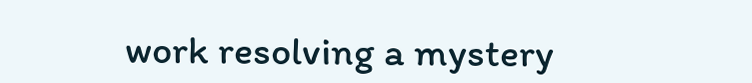work resolving a mystery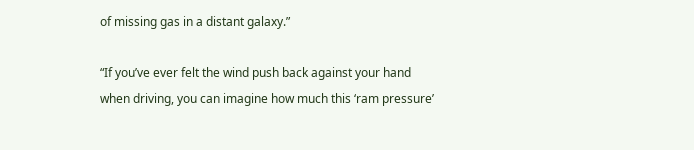of missing gas in a distant galaxy.”

“If you’ve ever felt the wind push back against your hand when driving, you can imagine how much this ‘ram pressure’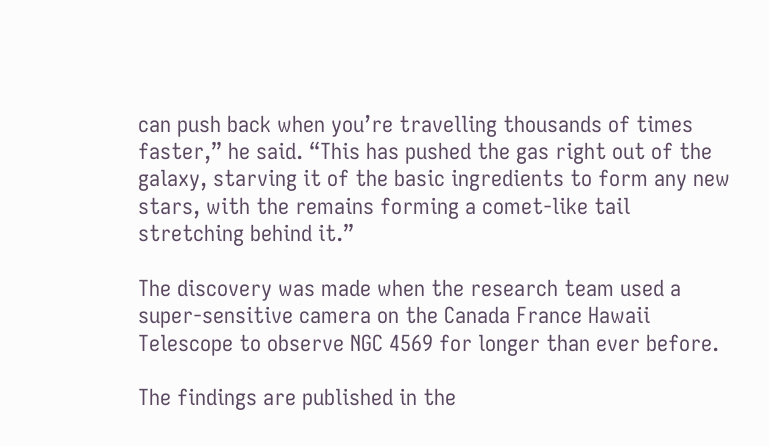can push back when you’re travelling thousands of times faster,” he said. “This has pushed the gas right out of the galaxy, starving it of the basic ingredients to form any new stars, with the remains forming a comet-like tail stretching behind it.”

The discovery was made when the research team used a super-sensitive camera on the Canada France Hawaii Telescope to observe NGC 4569 for longer than ever before.

The findings are published in the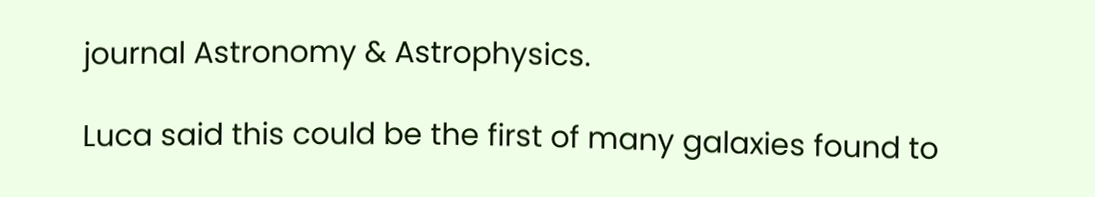journal Astronomy & Astrophysics.

Luca said this could be the first of many galaxies found to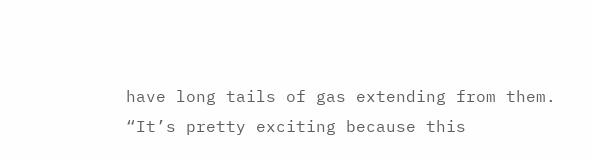have long tails of gas extending from them. “It’s pretty exciting because this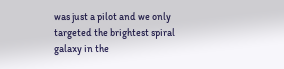was just a pilot and we only targeted the brightest spiral galaxy in the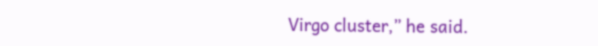Virgo cluster,” he said.